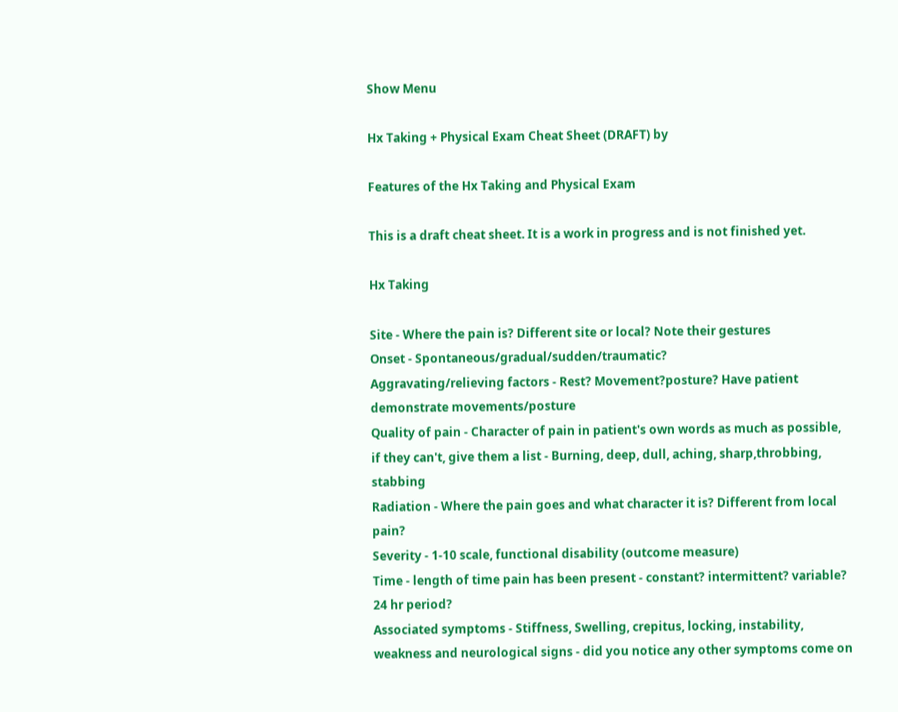Show Menu

Hx Taking + Physical Exam Cheat Sheet (DRAFT) by

Features of the Hx Taking and Physical Exam

This is a draft cheat sheet. It is a work in progress and is not finished yet.

Hx Taking

Site - Where the pain is? Different site or local? Note their gestures
Onset - Spontaneous/gradual/sudden/traumatic?
Aggravating/relieving factors - Rest? Movement?posture? Have patient demonstrate movements/posture
Quality of pain - Character of pain in patient's own words as much as possible, if they can't, give them a list - Burning, deep, dull, aching, sharp,throbbing, stabbing
Radiation - Where the pain goes and what character it is? Different from local pain?
Severity - 1-10 scale, functional disability (outcome measure)
Time - length of time pain has been present - constant? intermittent? variable? 24 hr period?
Associated symptoms - Stiffness, Swelling, crepitus, locking, instability, weakness and neurological signs - did you notice any other symptoms come on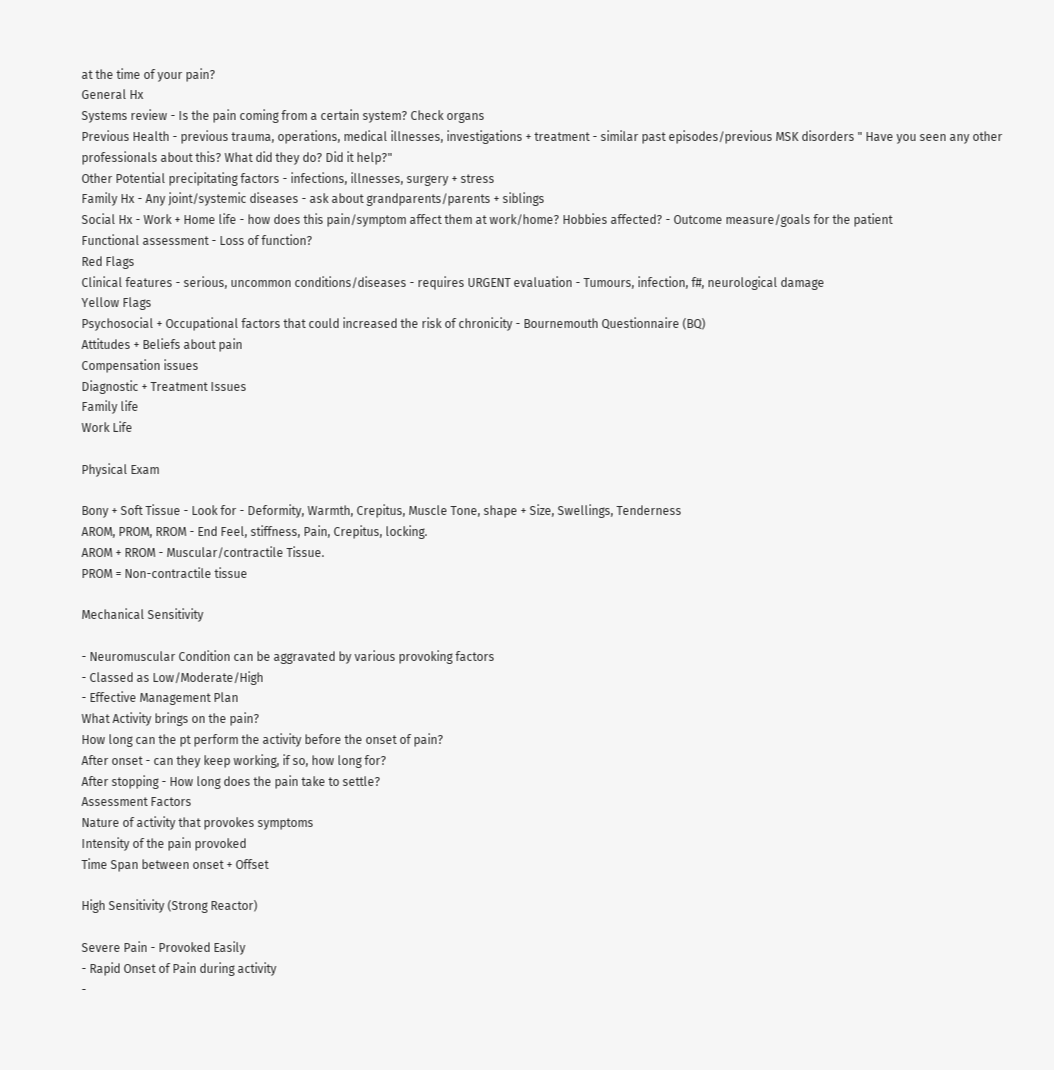at the time of your pain?
General Hx
Systems review - Is the pain coming from a certain system? Check organs
Previous Health - previous trauma, operations, medical illnesses, investigations + treatment - similar past episodes/previous MSK disorders " Have you seen any other professionals about this? What did they do? Did it help?"
Other Potential precipitating factors - infections, illnesses, surgery + stress
Family Hx - Any joint/systemic diseases - ask about grandparents/parents + siblings
Social Hx - Work + Home life - how does this pain/symptom affect them at work/home? Hobbies affected? - Outcome measure/goals for the patient
Functional assessment - Loss of function?
Red Flags
Clinical features - serious, uncommon conditions/diseases - requires URGENT evaluation - Tumours, infection, f#, neurological damage
Yellow Flags
Psychosocial + Occupational factors that could increased the risk of chronicity - Bournemouth Questionnaire (BQ)
Attitudes + Beliefs about pain
Compensation issues
Diagnostic + Treatment Issues
Family life
Work Life

Physical Exam

Bony + Soft Tissue - Look for - Deformity, Warmth, Crepitus, Muscle Tone, shape + Size, Swellings, Tenderness
AROM, PROM, RROM - End Feel, stiffness, Pain, Crepitus, locking.
AROM + RROM - Muscular/contractile Tissue.
PROM = Non-contractile tissue

Mechanical Sensitivity

- Neuromuscular Condition can be aggravated by various provoking factors
- Classed as Low/Moderate/High
- Effective Management Plan
What Activity brings on the pain?
How long can the pt perform the activity before the onset of pain?
After onset - can they keep working, if so, how long for?
After stopping - How long does the pain take to settle?
Assessment Factors
Nature of activity that provokes symptoms
Intensity of the pain provoked
Time Span between onset + Offset

High Sensitivity (Strong Reactor)

Severe Pain - Provoked Easily
- Rapid Onset of Pain during activity
-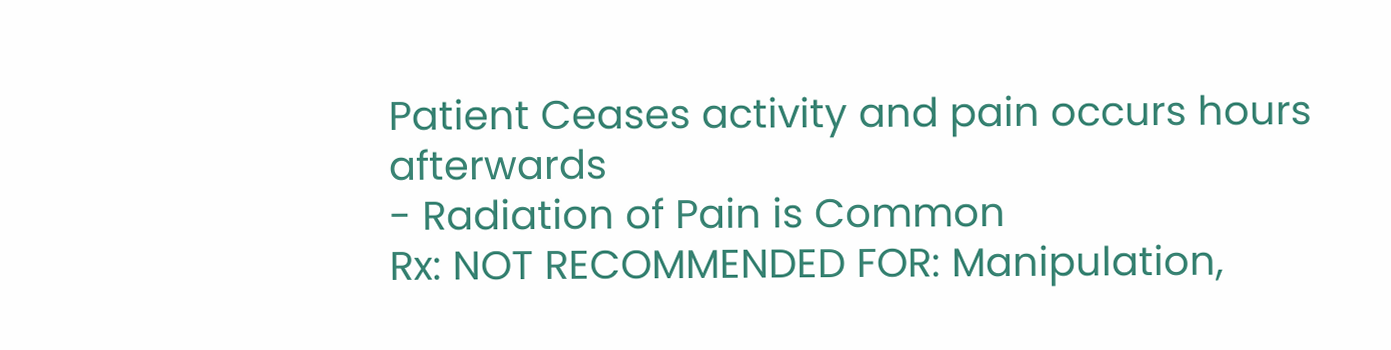Patient Ceases activity and pain occurs hours afterwards
- Radiation of Pain is Common
Rx: NOT RECOMMENDED FOR: Manipulation,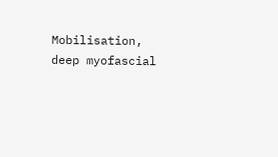Mobilisation, deep myofascial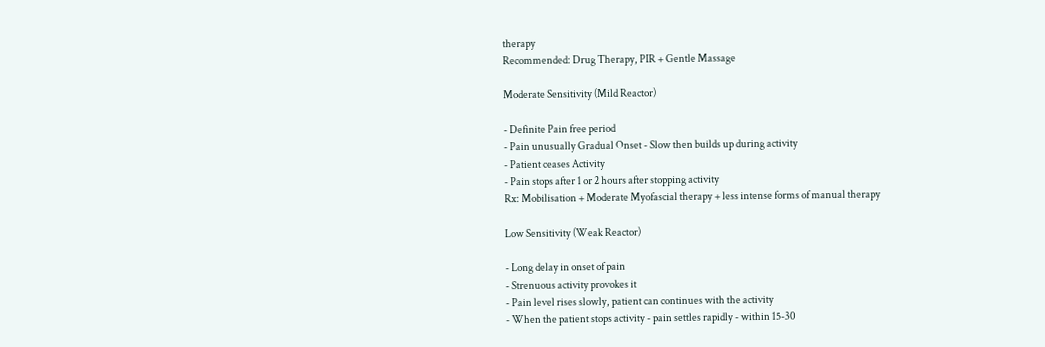therapy
Recommended: Drug Therapy, PIR + Gentle Massage

Moderate Sensitivity (Mild Reactor)

- Definite Pain free period
- Pain unusually Gradual Onset - Slow then builds up during activity
- Patient ceases Activity
- Pain stops after 1 or 2 hours after stopping activity
Rx: Mobilisation + Moderate Myofascial therapy + less intense forms of manual therapy

Low Sensitivity (Weak Reactor)

- Long delay in onset of pain
- Strenuous activity provokes it
- Pain level rises slowly, patient can continues with the activity
- When the patient stops activity - pain settles rapidly - within 15-30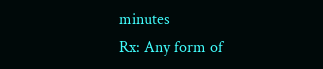minutes
Rx: Any form of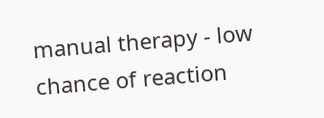manual therapy - low chance of reaction